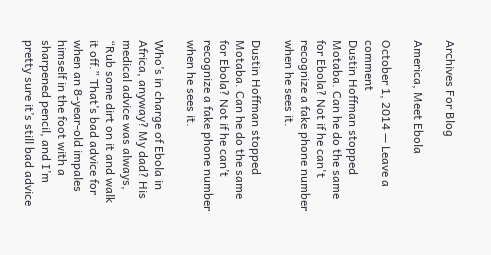Archives For Blog

America, Meet Ebola

October 1, 2014 — Leave a comment
Dustin Hoffman stopped Motaba. Can he do the same for Ebola? Not if he can't recognize a fake phone number when he sees it.

Dustin Hoffman stopped Motaba. Can he do the same for Ebola? Not if he can’t recognize a fake phone number when he sees it.

Who’s in charge of Ebola in Africa, anyway? My dad? His medical advice was always, “Rub some dirt on it and walk it off.” That’s bad advice for when an 8-year-old impales himself in the foot with a sharpened pencil, and I’m pretty sure it’s still bad advice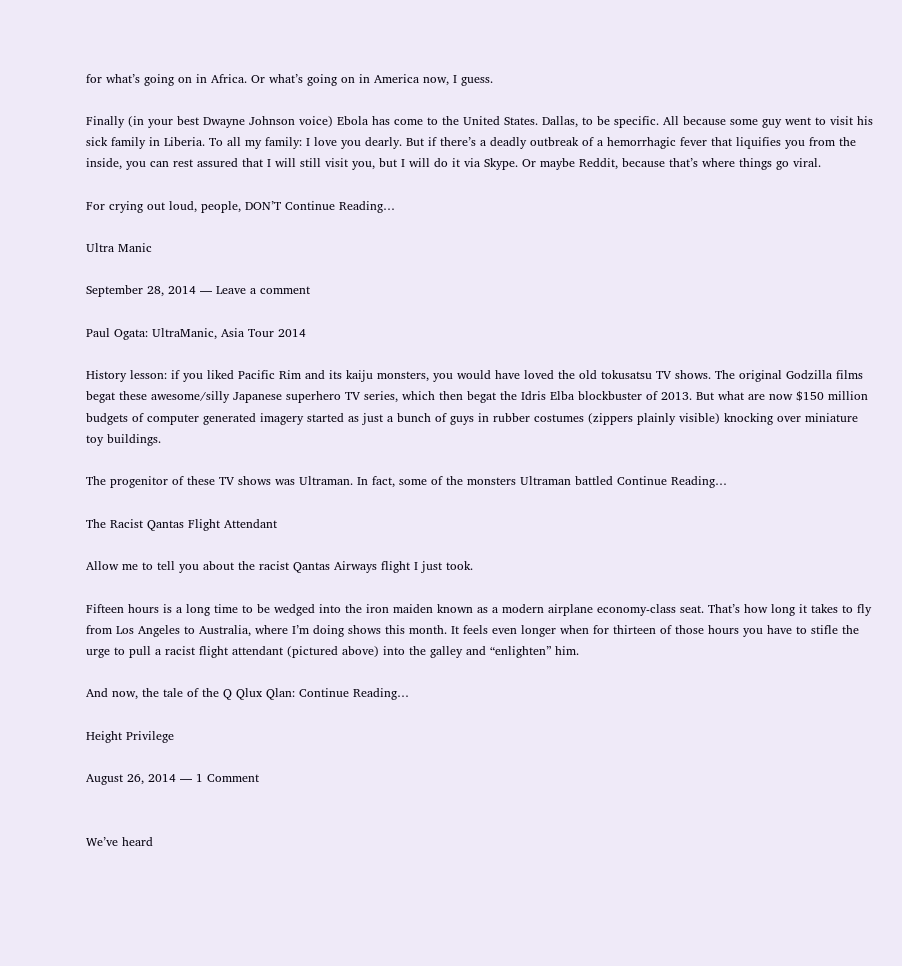for what’s going on in Africa. Or what’s going on in America now, I guess.

Finally (in your best Dwayne Johnson voice) Ebola has come to the United States. Dallas, to be specific. All because some guy went to visit his sick family in Liberia. To all my family: I love you dearly. But if there’s a deadly outbreak of a hemorrhagic fever that liquifies you from the inside, you can rest assured that I will still visit you, but I will do it via Skype. Or maybe Reddit, because that’s where things go viral.

For crying out loud, people, DON’T Continue Reading…

Ultra Manic

September 28, 2014 — Leave a comment

Paul Ogata: UltraManic, Asia Tour 2014

History lesson: if you liked Pacific Rim and its kaiju monsters, you would have loved the old tokusatsu TV shows. The original Godzilla films begat these awesome/silly Japanese superhero TV series, which then begat the Idris Elba blockbuster of 2013. But what are now $150 million budgets of computer generated imagery started as just a bunch of guys in rubber costumes (zippers plainly visible) knocking over miniature toy buildings.

The progenitor of these TV shows was Ultraman. In fact, some of the monsters Ultraman battled Continue Reading…

The Racist Qantas Flight Attendant

Allow me to tell you about the racist Qantas Airways flight I just took.

Fifteen hours is a long time to be wedged into the iron maiden known as a modern airplane economy-class seat. That’s how long it takes to fly from Los Angeles to Australia, where I’m doing shows this month. It feels even longer when for thirteen of those hours you have to stifle the urge to pull a racist flight attendant (pictured above) into the galley and “enlighten” him.

And now, the tale of the Q Qlux Qlan: Continue Reading…

Height Privilege

August 26, 2014 — 1 Comment


We’ve heard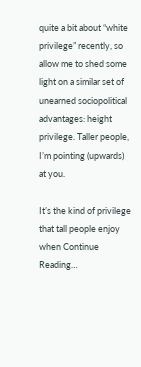quite a bit about “white privilege” recently, so allow me to shed some light on a similar set of unearned sociopolitical advantages: height privilege. Taller people, I’m pointing (upwards) at you.

It’s the kind of privilege that tall people enjoy when Continue Reading…